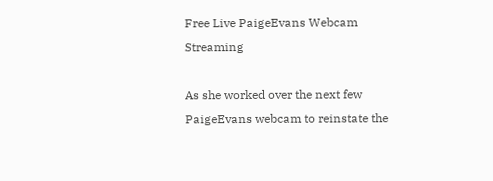Free Live PaigeEvans Webcam Streaming

As she worked over the next few PaigeEvans webcam to reinstate the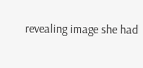revealing image she had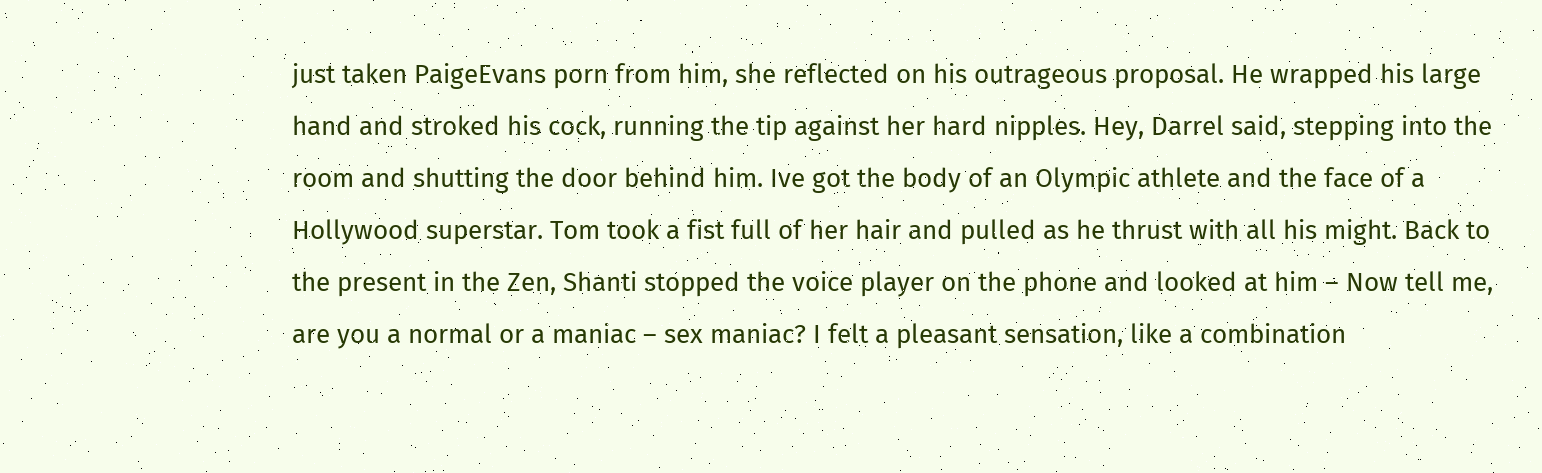just taken PaigeEvans porn from him, she reflected on his outrageous proposal. He wrapped his large hand and stroked his cock, running the tip against her hard nipples. Hey, Darrel said, stepping into the room and shutting the door behind him. Ive got the body of an Olympic athlete and the face of a Hollywood superstar. Tom took a fist full of her hair and pulled as he thrust with all his might. Back to the present in the Zen, Shanti stopped the voice player on the phone and looked at him – Now tell me, are you a normal or a maniac – sex maniac? I felt a pleasant sensation, like a combination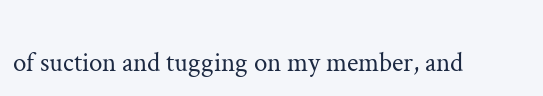of suction and tugging on my member, and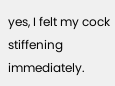yes, I felt my cock stiffening immediately.